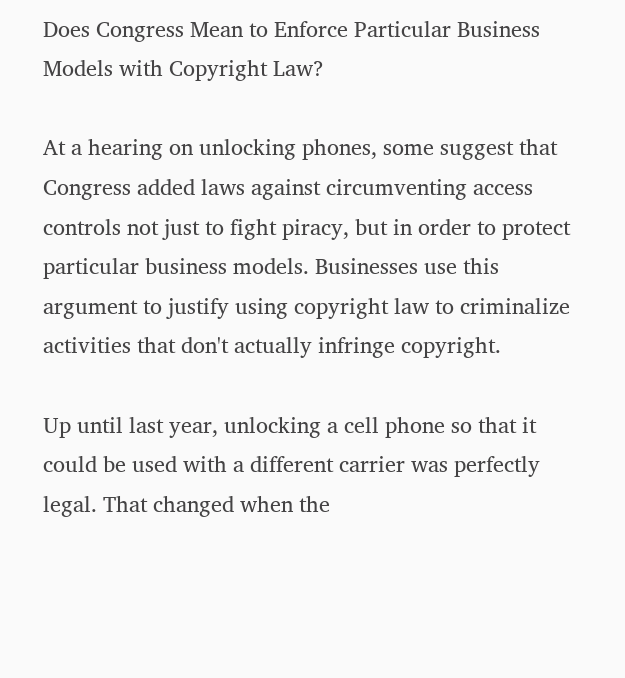Does Congress Mean to Enforce Particular Business Models with Copyright Law?

At a hearing on unlocking phones, some suggest that Congress added laws against circumventing access controls not just to fight piracy, but in order to protect particular business models. Businesses use this argument to justify using copyright law to criminalize activities that don't actually infringe copyright.

Up until last year, unlocking a cell phone so that it could be used with a different carrier was perfectly legal. That changed when the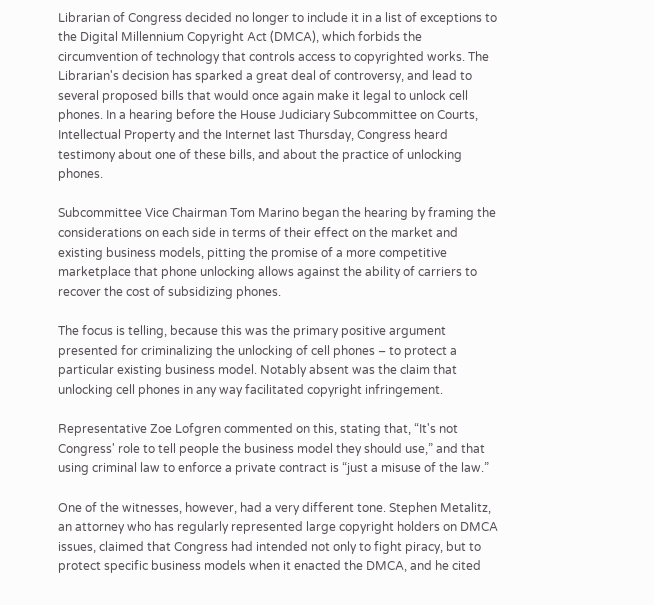Librarian of Congress decided no longer to include it in a list of exceptions to the Digital Millennium Copyright Act (DMCA), which forbids the circumvention of technology that controls access to copyrighted works. The Librarian's decision has sparked a great deal of controversy, and lead to several proposed bills that would once again make it legal to unlock cell phones. In a hearing before the House Judiciary Subcommittee on Courts, Intellectual Property and the Internet last Thursday, Congress heard testimony about one of these bills, and about the practice of unlocking phones.

Subcommittee Vice Chairman Tom Marino began the hearing by framing the considerations on each side in terms of their effect on the market and existing business models, pitting the promise of a more competitive marketplace that phone unlocking allows against the ability of carriers to recover the cost of subsidizing phones.

The focus is telling, because this was the primary positive argument presented for criminalizing the unlocking of cell phones – to protect a particular existing business model. Notably absent was the claim that unlocking cell phones in any way facilitated copyright infringement.

Representative Zoe Lofgren commented on this, stating that, “It's not Congress' role to tell people the business model they should use,” and that using criminal law to enforce a private contract is “just a misuse of the law.”

One of the witnesses, however, had a very different tone. Stephen Metalitz, an attorney who has regularly represented large copyright holders on DMCA issues, claimed that Congress had intended not only to fight piracy, but to protect specific business models when it enacted the DMCA, and he cited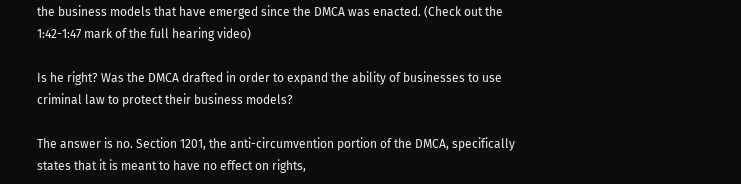the business models that have emerged since the DMCA was enacted. (Check out the 1:42-1:47 mark of the full hearing video)

Is he right? Was the DMCA drafted in order to expand the ability of businesses to use criminal law to protect their business models?

The answer is no. Section 1201, the anti-circumvention portion of the DMCA, specifically states that it is meant to have no effect on rights,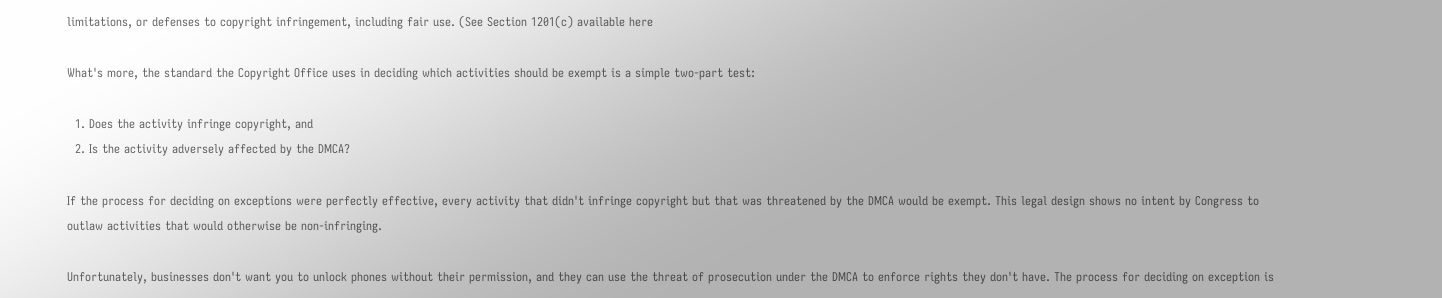limitations, or defenses to copyright infringement, including fair use. (See Section 1201(c) available here

What's more, the standard the Copyright Office uses in deciding which activities should be exempt is a simple two-part test:

  1. Does the activity infringe copyright, and
  2. Is the activity adversely affected by the DMCA?

If the process for deciding on exceptions were perfectly effective, every activity that didn't infringe copyright but that was threatened by the DMCA would be exempt. This legal design shows no intent by Congress to outlaw activities that would otherwise be non-infringing.

Unfortunately, businesses don't want you to unlock phones without their permission, and they can use the threat of prosecution under the DMCA to enforce rights they don't have. The process for deciding on exception is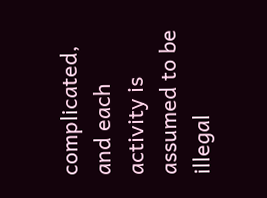complicated, and each activity is assumed to be illegal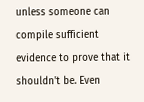unless someone can compile sufficient evidence to prove that it shouldn't be. Even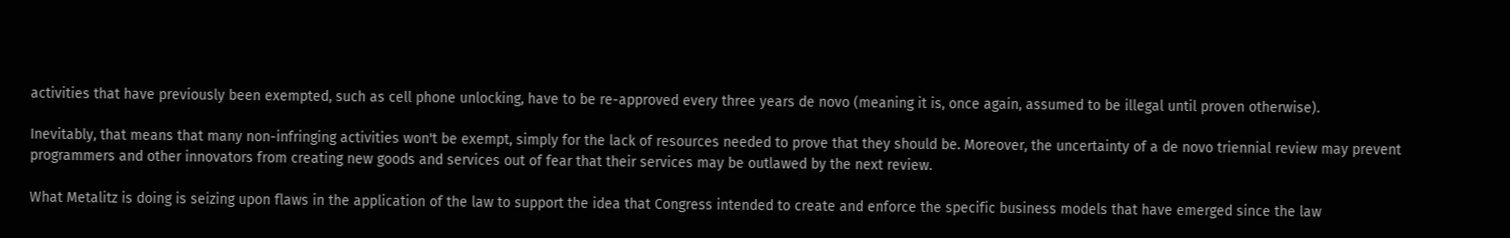activities that have previously been exempted, such as cell phone unlocking, have to be re-approved every three years de novo (meaning it is, once again, assumed to be illegal until proven otherwise).

Inevitably, that means that many non-infringing activities won't be exempt, simply for the lack of resources needed to prove that they should be. Moreover, the uncertainty of a de novo triennial review may prevent programmers and other innovators from creating new goods and services out of fear that their services may be outlawed by the next review.

What Metalitz is doing is seizing upon flaws in the application of the law to support the idea that Congress intended to create and enforce the specific business models that have emerged since the law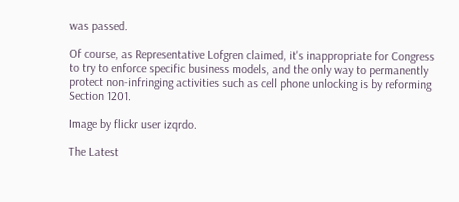was passed.

Of course, as Representative Lofgren claimed, it's inappropriate for Congress to try to enforce specific business models, and the only way to permanently protect non-infringing activities such as cell phone unlocking is by reforming Section 1201.

Image by flickr user izqrdo.

The Latest